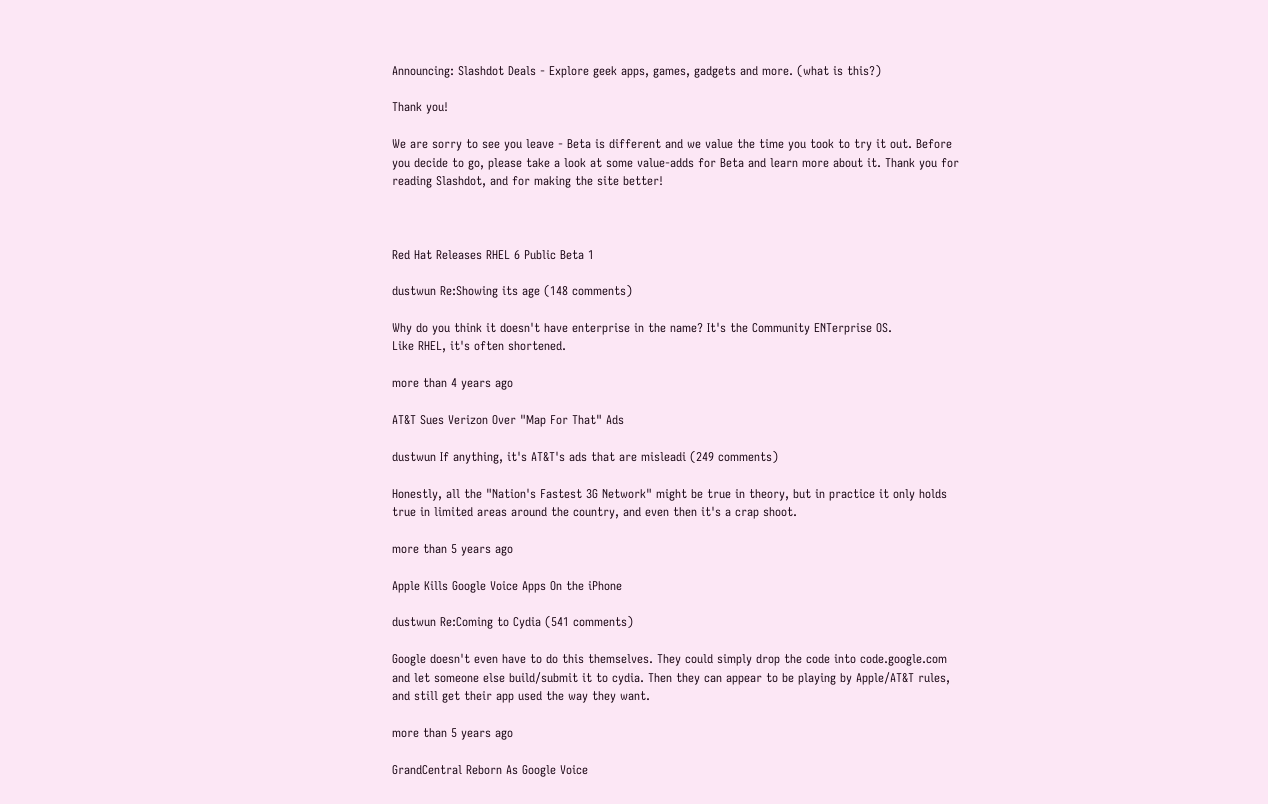Announcing: Slashdot Deals - Explore geek apps, games, gadgets and more. (what is this?)

Thank you!

We are sorry to see you leave - Beta is different and we value the time you took to try it out. Before you decide to go, please take a look at some value-adds for Beta and learn more about it. Thank you for reading Slashdot, and for making the site better!



Red Hat Releases RHEL 6 Public Beta 1

dustwun Re:Showing its age (148 comments)

Why do you think it doesn't have enterprise in the name? It's the Community ENTerprise OS.
Like RHEL, it's often shortened.

more than 4 years ago

AT&T Sues Verizon Over "Map For That" Ads

dustwun If anything, it's AT&T's ads that are misleadi (249 comments)

Honestly, all the "Nation's Fastest 3G Network" might be true in theory, but in practice it only holds true in limited areas around the country, and even then it's a crap shoot.

more than 5 years ago

Apple Kills Google Voice Apps On the iPhone

dustwun Re:Coming to Cydia (541 comments)

Google doesn't even have to do this themselves. They could simply drop the code into code.google.com and let someone else build/submit it to cydia. Then they can appear to be playing by Apple/AT&T rules, and still get their app used the way they want.

more than 5 years ago

GrandCentral Reborn As Google Voice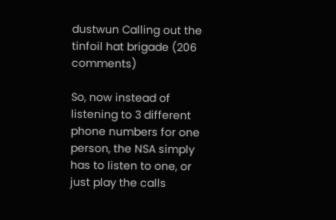dustwun Calling out the tinfoil hat brigade (206 comments)

So, now instead of listening to 3 different phone numbers for one person, the NSA simply has to listen to one, or just play the calls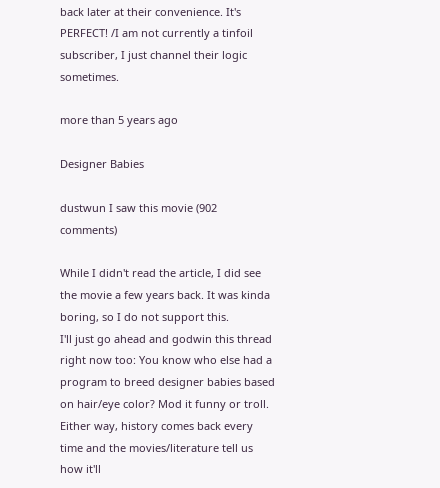back later at their convenience. It's PERFECT! /I am not currently a tinfoil subscriber, I just channel their logic sometimes.

more than 5 years ago

Designer Babies

dustwun I saw this movie (902 comments)

While I didn't read the article, I did see the movie a few years back. It was kinda boring, so I do not support this.
I'll just go ahead and godwin this thread right now too: You know who else had a program to breed designer babies based on hair/eye color? Mod it funny or troll. Either way, history comes back every time and the movies/literature tell us how it'll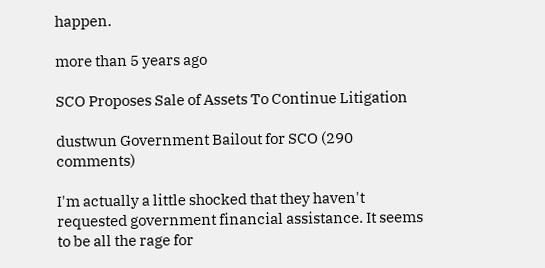happen.

more than 5 years ago

SCO Proposes Sale of Assets To Continue Litigation

dustwun Government Bailout for SCO (290 comments)

I'm actually a little shocked that they haven't requested government financial assistance. It seems to be all the rage for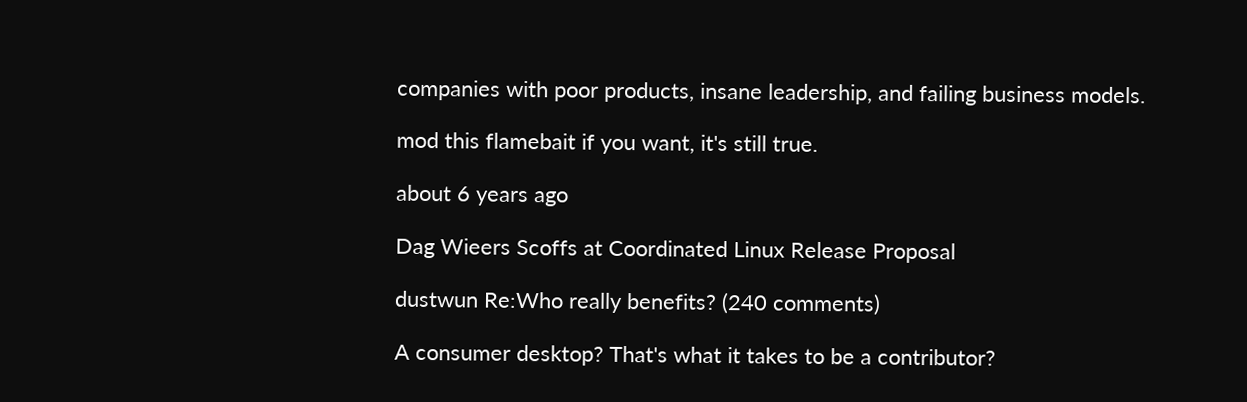companies with poor products, insane leadership, and failing business models.

mod this flamebait if you want, it's still true.

about 6 years ago

Dag Wieers Scoffs at Coordinated Linux Release Proposal

dustwun Re:Who really benefits? (240 comments)

A consumer desktop? That's what it takes to be a contributor?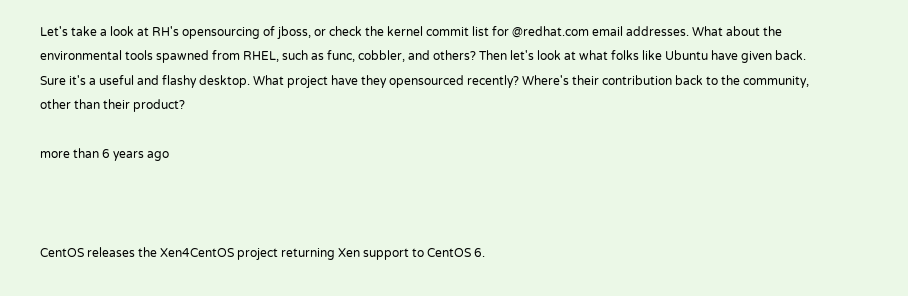Let's take a look at RH's opensourcing of jboss, or check the kernel commit list for @redhat.com email addresses. What about the environmental tools spawned from RHEL, such as func, cobbler, and others? Then let's look at what folks like Ubuntu have given back. Sure it's a useful and flashy desktop. What project have they opensourced recently? Where's their contribution back to the community, other than their product?

more than 6 years ago



CentOS releases the Xen4CentOS project returning Xen support to CentOS 6.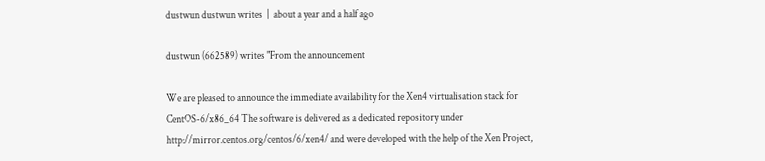dustwun dustwun writes  |  about a year and a half ago

dustwun (662589) writes "From the announcement

We are pleased to announce the immediate availability for the Xen4 virtualisation stack for CentOS-6/x86_64 The software is delivered as a dedicated repository under http://mirror.centos.org/centos/6/xen4/ and were developed with the help of the Xen Project,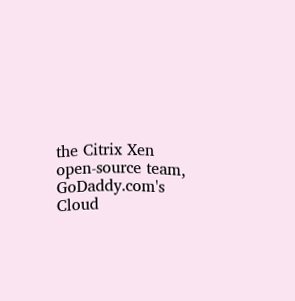the Citrix Xen open-source team, GoDaddy.com's Cloud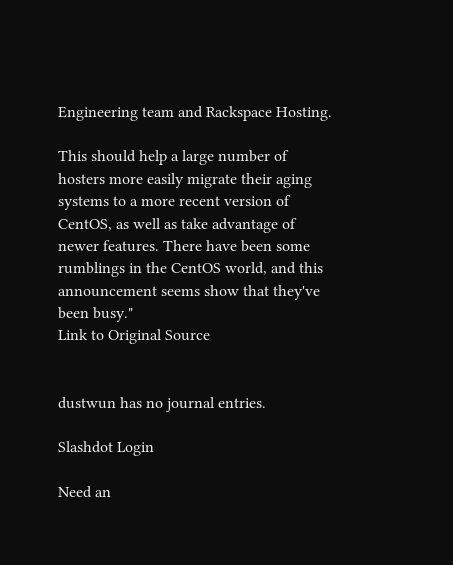Engineering team and Rackspace Hosting.

This should help a large number of hosters more easily migrate their aging systems to a more recent version of CentOS, as well as take advantage of newer features. There have been some rumblings in the CentOS world, and this announcement seems show that they've been busy."
Link to Original Source


dustwun has no journal entries.

Slashdot Login

Need an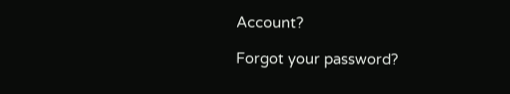Account?

Forgot your password?